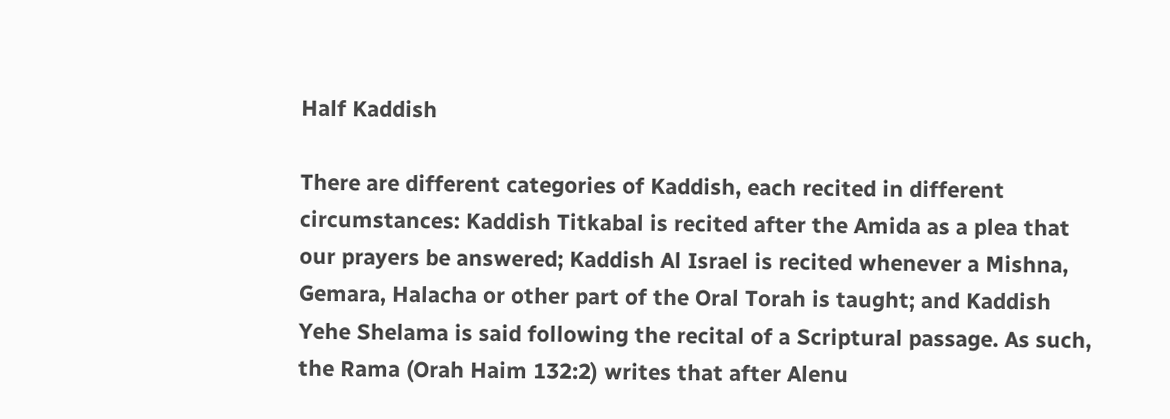Half Kaddish

There are different categories of Kaddish, each recited in different circumstances: Kaddish Titkabal is recited after the Amida as a plea that our prayers be answered; Kaddish Al Israel is recited whenever a Mishna, Gemara, Halacha or other part of the Oral Torah is taught; and Kaddish Yehe Shelama is said following the recital of a Scriptural passage. As such, the Rama (Orah Haim 132:2) writes that after Alenu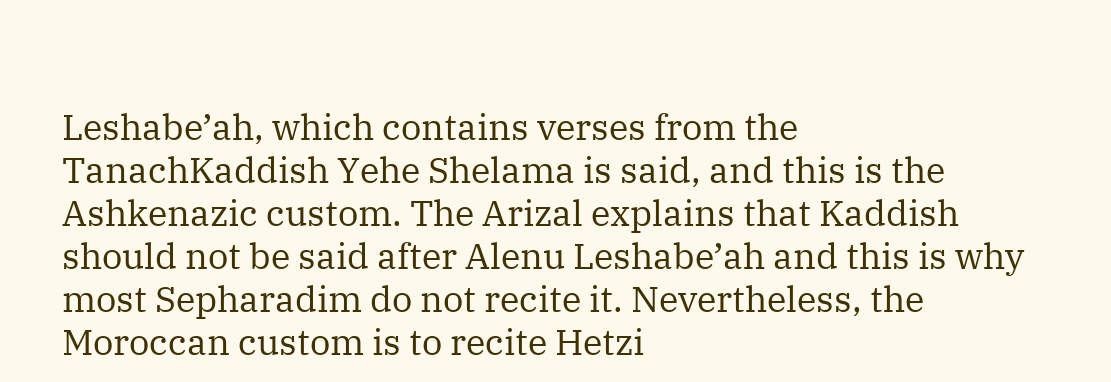Leshabe’ah, which contains verses from the TanachKaddish Yehe Shelama is said, and this is the Ashkenazic custom. The Arizal explains that Kaddish should not be said after Alenu Leshabe’ah and this is why most Sepharadim do not recite it. Nevertheless, the Moroccan custom is to recite Hetzi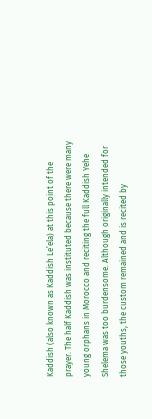Kaddish (also known as Kaddish Le’ela) at this point of the prayer. The half Kaddish was instituted because there were many young orphans in Morocco and reciting the full Kaddish Yehe Shelema was too burdensome. Although originally intended for those youths, the custom remained and is recited by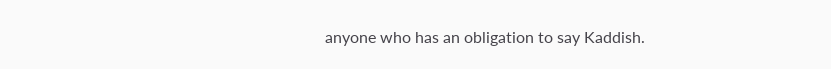anyone who has an obligation to say Kaddish.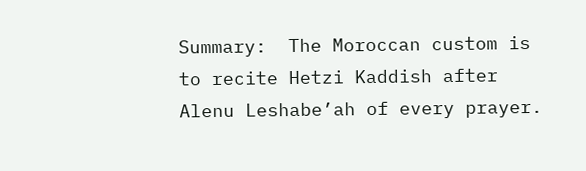Summary:  The Moroccan custom is to recite Hetzi Kaddish after Alenu Leshabe’ah of every prayer.